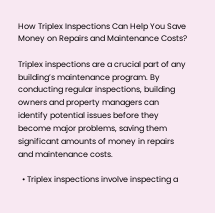How Triplex Inspections Can Help You Save Money on Repairs and Maintenance Costs?

Triplex inspections are a crucial part of any building’s maintenance program. By conducting regular inspections, building owners and property managers can identify potential issues before they become major problems, saving them significant amounts of money in repairs and maintenance costs.

  • Triplex inspections involve inspecting a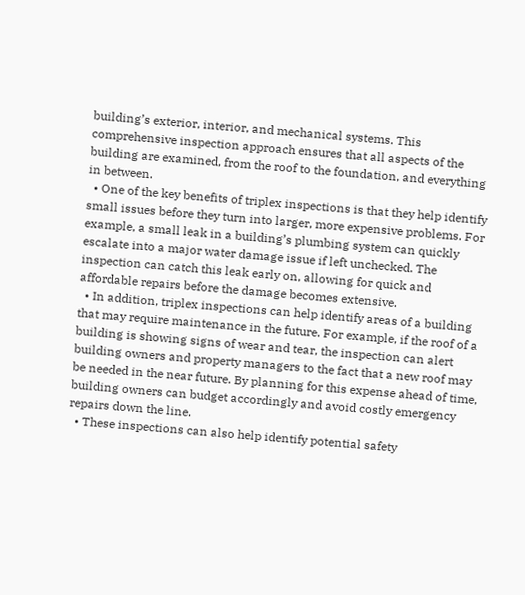building’s exterior, interior, and mechanical systems. This comprehensive inspection approach ensures that all aspects of the building are examined, from the roof to the foundation, and everything in between.
  • One of the key benefits of triplex inspections is that they help identify small issues before they turn into larger, more expensive problems. For example, a small leak in a building’s plumbing system can quickly escalate into a major water damage issue if left unchecked. The inspection can catch this leak early on, allowing for quick and affordable repairs before the damage becomes extensive.
  • In addition, triplex inspections can help identify areas of a building that may require maintenance in the future. For example, if the roof of a building is showing signs of wear and tear, the inspection can alert building owners and property managers to the fact that a new roof may be needed in the near future. By planning for this expense ahead of time, building owners can budget accordingly and avoid costly emergency repairs down the line.
  • These inspections can also help identify potential safety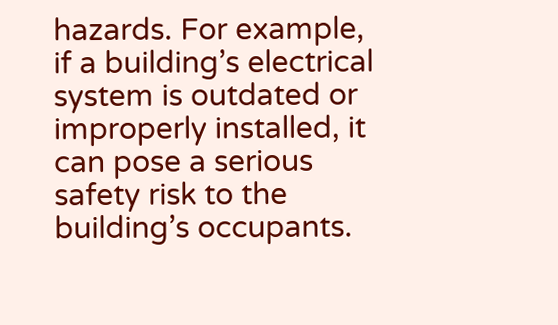hazards. For example, if a building’s electrical system is outdated or improperly installed, it can pose a serious safety risk to the building’s occupants.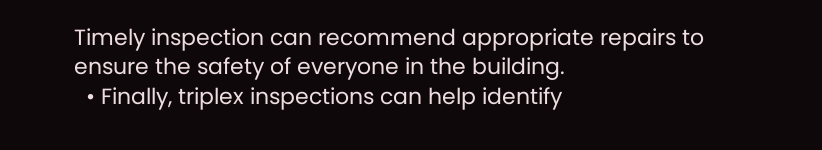Timely inspection can recommend appropriate repairs to ensure the safety of everyone in the building.
  • Finally, triplex inspections can help identify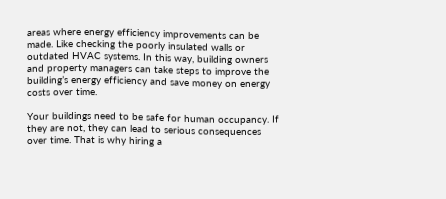areas where energy efficiency improvements can be made. Like checking the poorly insulated walls or outdated HVAC systems. In this way, building owners and property managers can take steps to improve the building’s energy efficiency and save money on energy costs over time.

Your buildings need to be safe for human occupancy. If they are not, they can lead to serious consequences over time. That is why hiring a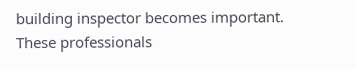building inspector becomes important. These professionals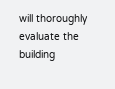will thoroughly evaluate the building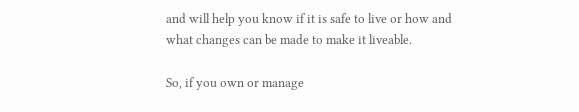and will help you know if it is safe to live or how and what changes can be made to make it liveable.

So, if you own or manage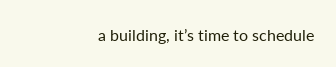a building, it’s time to schedule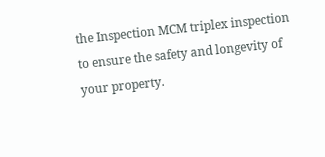the Inspection MCM triplex inspection to ensure the safety and longevity of your property.